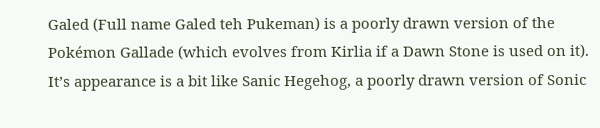Galed (Full name Galed teh Pukeman) is a poorly drawn version of the Pokémon Gallade (which evolves from Kirlia if a Dawn Stone is used on it). It’s appearance is a bit like Sanic Hegehog, a poorly drawn version of Sonic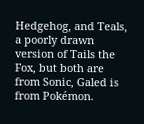Hedgehog, and Teals, a poorly drawn version of Tails the Fox, but both are from Sonic, Galed is from Pokémon.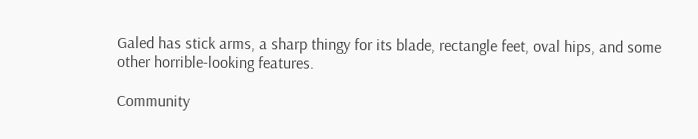Galed has stick arms, a sharp thingy for its blade, rectangle feet, oval hips, and some other horrible-looking features.

Community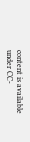content is available under CC-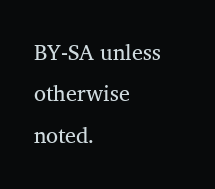BY-SA unless otherwise noted.